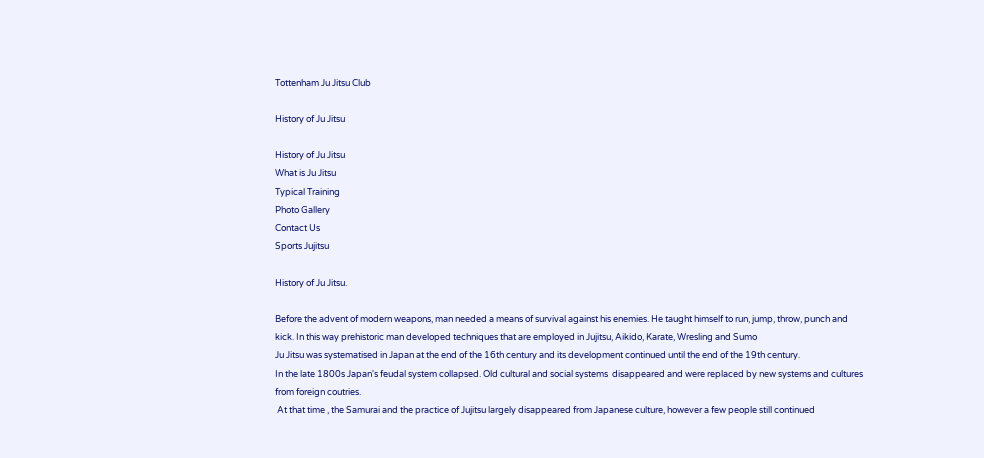Tottenham Ju Jitsu Club

History of Ju Jitsu

History of Ju Jitsu
What is Ju Jitsu
Typical Training
Photo Gallery
Contact Us
Sports Jujitsu

History of Ju Jitsu.

Before the advent of modern weapons, man needed a means of survival against his enemies. He taught himself to run, jump, throw, punch and kick. In this way prehistoric man developed techniques that are employed in Jujitsu, Aikido, Karate, Wresling and Sumo
Ju Jitsu was systematised in Japan at the end of the 16th century and its development continued until the end of the 19th century.
In the late 1800s Japan's feudal system collapsed. Old cultural and social systems  disappeared and were replaced by new systems and cultures from foreign coutries.
 At that time , the Samurai and the practice of Jujitsu largely disappeared from Japanese culture, however a few people still continued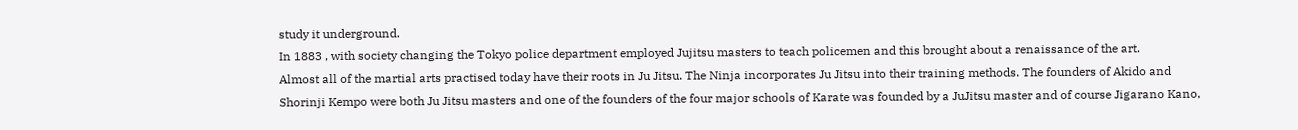study it underground.
In 1883 , with society changing the Tokyo police department employed Jujitsu masters to teach policemen and this brought about a renaissance of the art.
Almost all of the martial arts practised today have their roots in Ju Jitsu. The Ninja incorporates Ju Jitsu into their training methods. The founders of Akido and Shorinji Kempo were both Ju Jitsu masters and one of the founders of the four major schools of Karate was founded by a JuJitsu master and of course Jigarano Kano,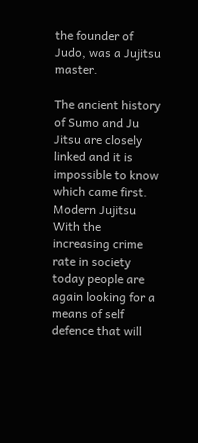the founder of Judo, was a Jujitsu master.

The ancient history of Sumo and Ju Jitsu are closely linked and it is impossible to know which came first.
Modern Jujitsu
With the increasing crime rate in society today people are again looking for a means of self defence that will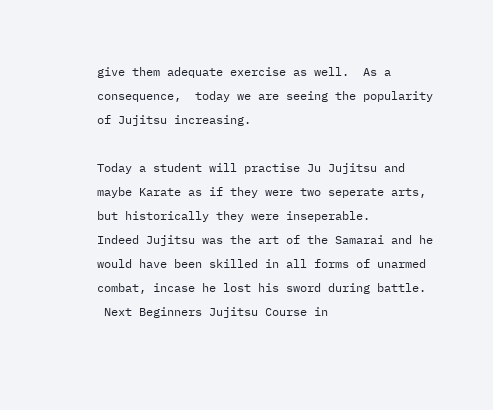give them adequate exercise as well.  As a consequence,  today we are seeing the popularity of Jujitsu increasing.

Today a student will practise Ju Jujitsu and maybe Karate as if they were two seperate arts, but historically they were inseperable.
Indeed Jujitsu was the art of the Samarai and he would have been skilled in all forms of unarmed combat, incase he lost his sword during battle.
 Next Beginners Jujitsu Course in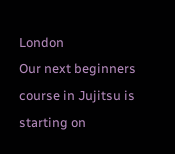London
Our next beginners course in Jujitsu is starting on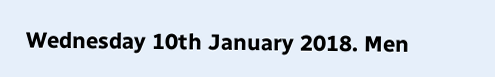Wednesday 10th January 2018. Men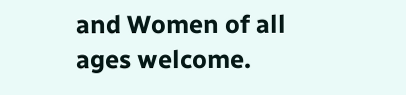and Women of all ages welcome.